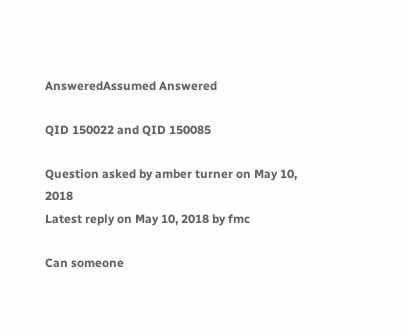AnsweredAssumed Answered

QID 150022 and QID 150085

Question asked by amber turner on May 10, 2018
Latest reply on May 10, 2018 by fmc

Can someone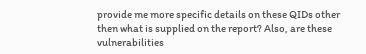provide me more specific details on these QIDs other then what is supplied on the report? Also, are these vulnerabilities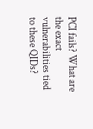PCI fails? What are the exact vulnerabilities tied to these QIDs?